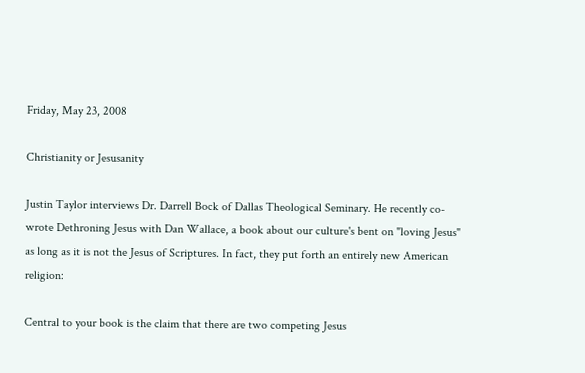Friday, May 23, 2008

Christianity or Jesusanity

Justin Taylor interviews Dr. Darrell Bock of Dallas Theological Seminary. He recently co-wrote Dethroning Jesus with Dan Wallace, a book about our culture's bent on "loving Jesus" as long as it is not the Jesus of Scriptures. In fact, they put forth an entirely new American religion:

Central to your book is the claim that there are two competing Jesus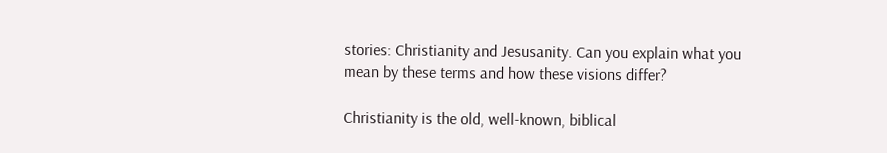stories: Christianity and Jesusanity. Can you explain what you mean by these terms and how these visions differ?

Christianity is the old, well-known, biblical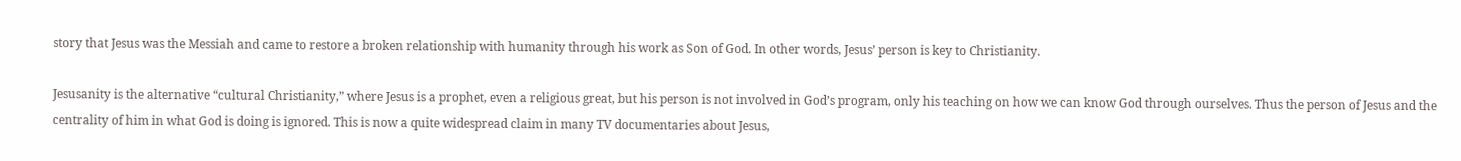story that Jesus was the Messiah and came to restore a broken relationship with humanity through his work as Son of God. In other words, Jesus’ person is key to Christianity.

Jesusanity is the alternative “cultural Christianity,” where Jesus is a prophet, even a religious great, but his person is not involved in God’s program, only his teaching on how we can know God through ourselves. Thus the person of Jesus and the centrality of him in what God is doing is ignored. This is now a quite widespread claim in many TV documentaries about Jesus,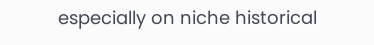especially on niche historical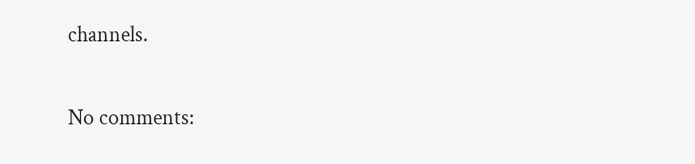channels.

No comments: